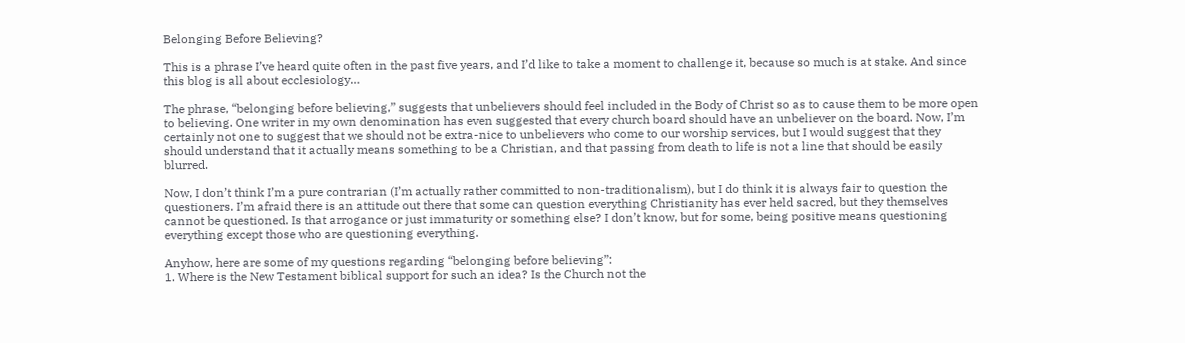Belonging Before Believing?

This is a phrase I’ve heard quite often in the past five years, and I’d like to take a moment to challenge it, because so much is at stake. And since this blog is all about ecclesiology…

The phrase, “belonging before believing,” suggests that unbelievers should feel included in the Body of Christ so as to cause them to be more open to believing. One writer in my own denomination has even suggested that every church board should have an unbeliever on the board. Now, I’m certainly not one to suggest that we should not be extra-nice to unbelievers who come to our worship services, but I would suggest that they should understand that it actually means something to be a Christian, and that passing from death to life is not a line that should be easily blurred.

Now, I don’t think I’m a pure contrarian (I’m actually rather committed to non-traditionalism), but I do think it is always fair to question the questioners. I’m afraid there is an attitude out there that some can question everything Christianity has ever held sacred, but they themselves cannot be questioned. Is that arrogance or just immaturity or something else? I don’t know, but for some, being positive means questioning everything except those who are questioning everything.

Anyhow, here are some of my questions regarding “belonging before believing”:
1. Where is the New Testament biblical support for such an idea? Is the Church not the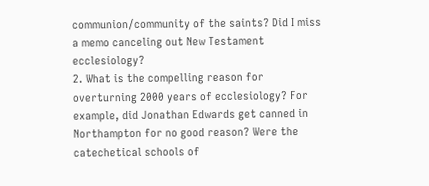communion/community of the saints? Did I miss a memo canceling out New Testament ecclesiology?
2. What is the compelling reason for overturning 2000 years of ecclesiology? For example, did Jonathan Edwards get canned in Northampton for no good reason? Were the catechetical schools of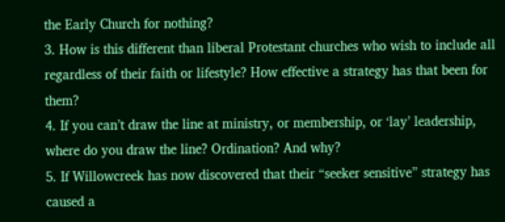the Early Church for nothing?
3. How is this different than liberal Protestant churches who wish to include all regardless of their faith or lifestyle? How effective a strategy has that been for them?
4. If you can’t draw the line at ministry, or membership, or ‘lay’ leadership, where do you draw the line? Ordination? And why?
5. If Willowcreek has now discovered that their “seeker sensitive” strategy has caused a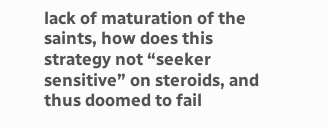lack of maturation of the saints, how does this strategy not “seeker sensitive” on steroids, and thus doomed to fail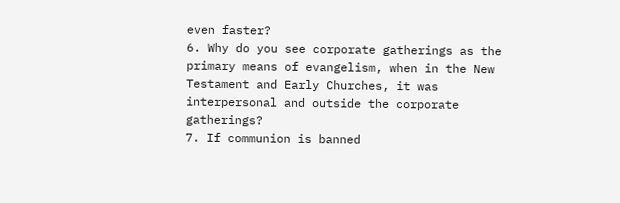even faster?
6. Why do you see corporate gatherings as the primary means of evangelism, when in the New Testament and Early Churches, it was interpersonal and outside the corporate gatherings?
7. If communion is banned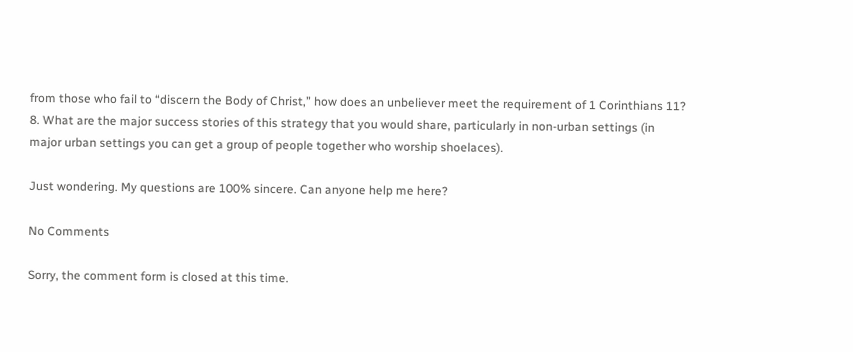from those who fail to “discern the Body of Christ,” how does an unbeliever meet the requirement of 1 Corinthians 11?
8. What are the major success stories of this strategy that you would share, particularly in non-urban settings (in major urban settings you can get a group of people together who worship shoelaces).

Just wondering. My questions are 100% sincere. Can anyone help me here?

No Comments

Sorry, the comment form is closed at this time.